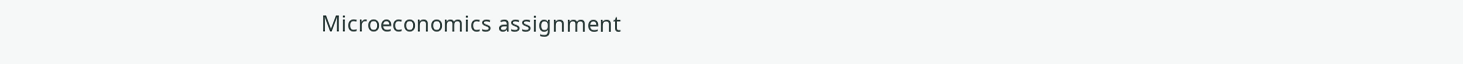Microeconomics assignment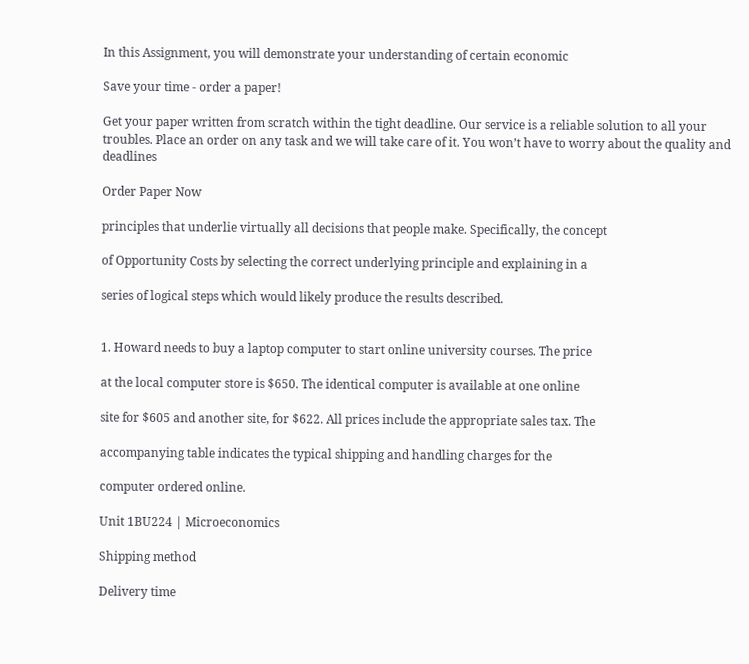In this Assignment, you will demonstrate your understanding of certain economic

Save your time - order a paper!

Get your paper written from scratch within the tight deadline. Our service is a reliable solution to all your troubles. Place an order on any task and we will take care of it. You won’t have to worry about the quality and deadlines

Order Paper Now

principles that underlie virtually all decisions that people make. Specifically, the concept

of Opportunity Costs by selecting the correct underlying principle and explaining in a

series of logical steps which would likely produce the results described.


1. Howard needs to buy a laptop computer to start online university courses. The price

at the local computer store is $650. The identical computer is available at one online

site for $605 and another site, for $622. All prices include the appropriate sales tax. The

accompanying table indicates the typical shipping and handling charges for the

computer ordered online.

Unit 1BU224 | Microeconomics

Shipping method

Delivery time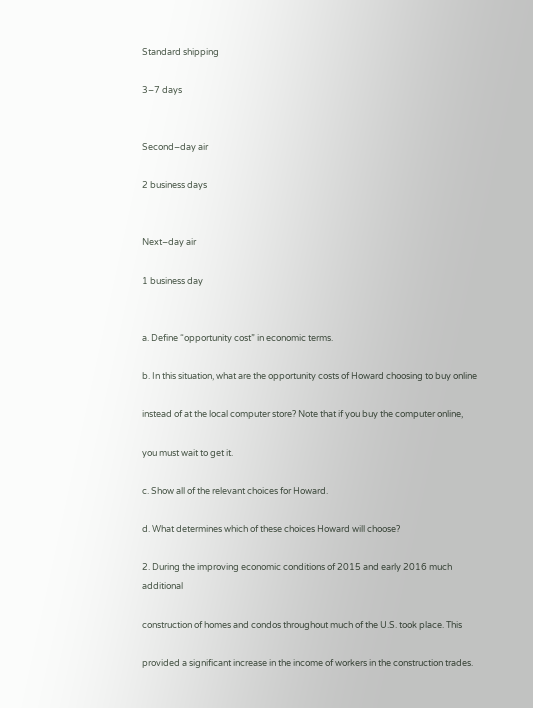Standard shipping

3–7 days


Second–day air

2 business days


Next–day air

1 business day


a. Define “opportunity cost” in economic terms.

b. In this situation, what are the opportunity costs of Howard choosing to buy online

instead of at the local computer store? Note that if you buy the computer online,

you must wait to get it.

c. Show all of the relevant choices for Howard.

d. What determines which of these choices Howard will choose?

2. During the improving economic conditions of 2015 and early 2016 much additional

construction of homes and condos throughout much of the U.S. took place. This

provided a significant increase in the income of workers in the construction trades.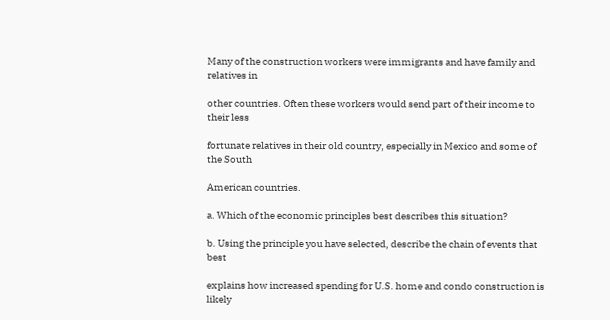Many of the construction workers were immigrants and have family and relatives in

other countries. Often these workers would send part of their income to their less

fortunate relatives in their old country, especially in Mexico and some of the South

American countries.

a. Which of the economic principles best describes this situation?

b. Using the principle you have selected, describe the chain of events that best

explains how increased spending for U.S. home and condo construction is likely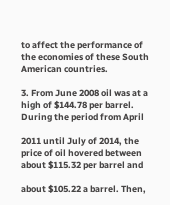to affect the performance of the economies of these South American countries.

3. From June 2008 oil was at a high of $144.78 per barrel. During the period from April

2011 until July of 2014, the price of oil hovered between about $115.32 per barrel and

about $105.22 a barrel. Then,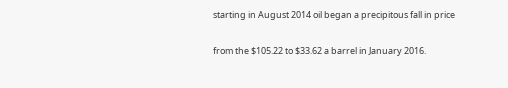starting in August 2014 oil began a precipitous fall in price

from the $105.22 to $33.62 a barrel in January 2016.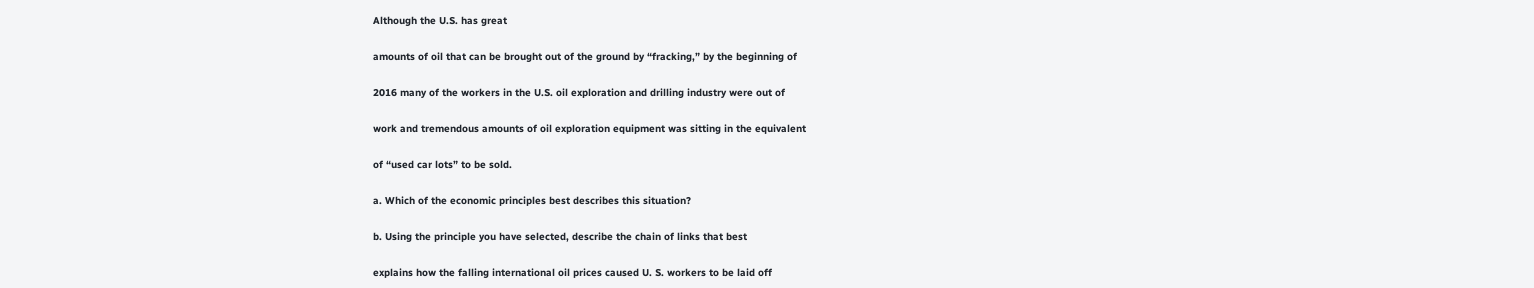Although the U.S. has great

amounts of oil that can be brought out of the ground by “fracking,” by the beginning of

2016 many of the workers in the U.S. oil exploration and drilling industry were out of

work and tremendous amounts of oil exploration equipment was sitting in the equivalent

of “used car lots” to be sold.

a. Which of the economic principles best describes this situation?

b. Using the principle you have selected, describe the chain of links that best

explains how the falling international oil prices caused U. S. workers to be laid off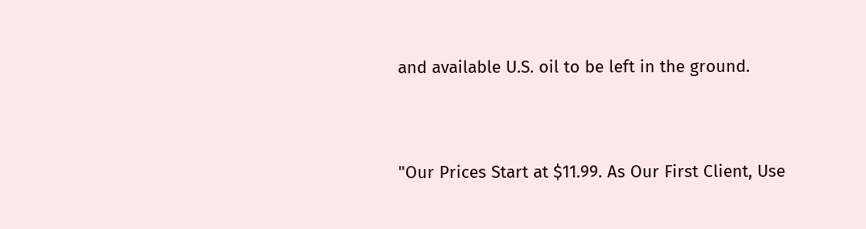and available U.S. oil to be left in the ground.


"Our Prices Start at $11.99. As Our First Client, Use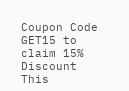Coupon Code GET15 to claim 15% Discount This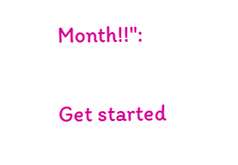Month!!":

Get started